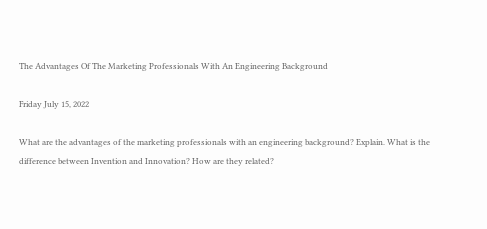The Advantages Of The Marketing Professionals With An Engineering Background

Friday July 15, 2022

What are the advantages of the marketing professionals with an engineering background? Explain. What is the difference between Invention and Innovation? How are they related?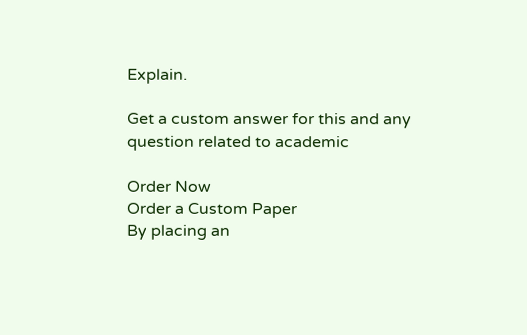Explain.

Get a custom answer for this and any question related to academic

Order Now
Order a Custom Paper
By placing an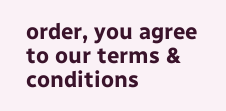order, you agree to our terms & conditions